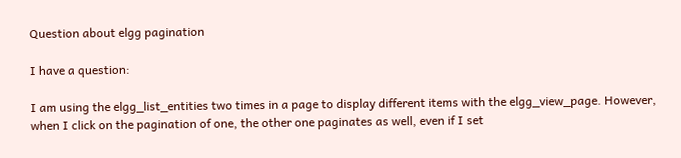Question about elgg pagination

I have a question:

I am using the elgg_list_entities two times in a page to display different items with the elgg_view_page. However, when I click on the pagination of one, the other one paginates as well, even if I set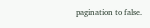pagination to false.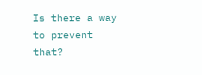Is there a way to prevent that?